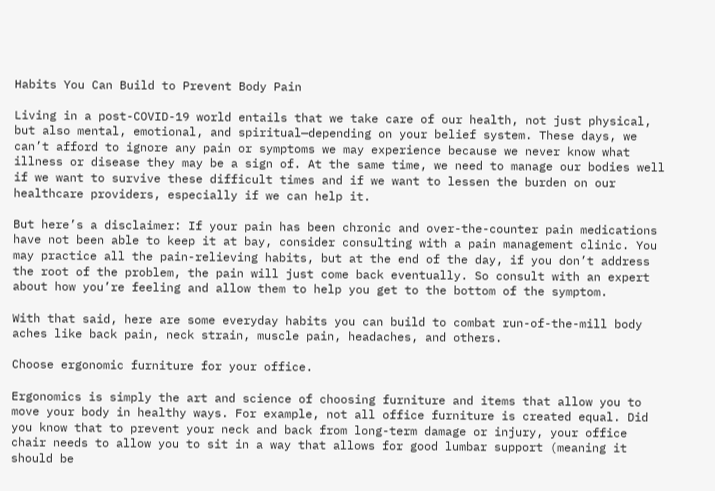Habits You Can Build to Prevent Body Pain

Living in a post-COVID-19 world entails that we take care of our health, not just physical, but also mental, emotional, and spiritual—depending on your belief system. These days, we can’t afford to ignore any pain or symptoms we may experience because we never know what illness or disease they may be a sign of. At the same time, we need to manage our bodies well if we want to survive these difficult times and if we want to lessen the burden on our healthcare providers, especially if we can help it.

But here’s a disclaimer: If your pain has been chronic and over-the-counter pain medications have not been able to keep it at bay, consider consulting with a pain management clinic. You may practice all the pain-relieving habits, but at the end of the day, if you don’t address the root of the problem, the pain will just come back eventually. So consult with an expert about how you’re feeling and allow them to help you get to the bottom of the symptom.

With that said, here are some everyday habits you can build to combat run-of-the-mill body aches like back pain, neck strain, muscle pain, headaches, and others.

Choose ergonomic furniture for your office.

Ergonomics is simply the art and science of choosing furniture and items that allow you to move your body in healthy ways. For example, not all office furniture is created equal. Did you know that to prevent your neck and back from long-term damage or injury, your office chair needs to allow you to sit in a way that allows for good lumbar support (meaning it should be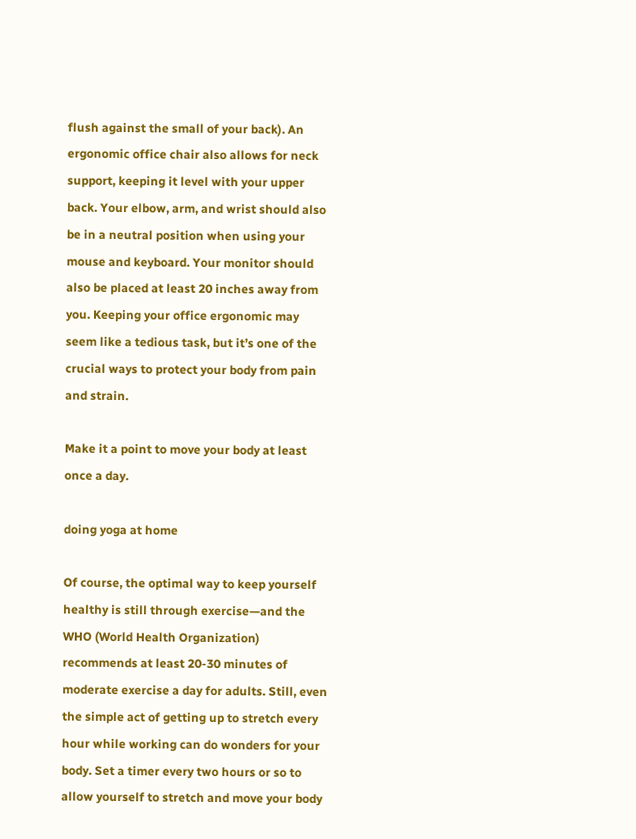flush against the small of your back). An ergonomic office chair also allows for neck support, keeping it level with your upper back. Your elbow, arm, and wrist should also be in a neutral position when using your mouse and keyboard. Your monitor should also be placed at least 20 inches away from you. Keeping your office ergonomic may seem like a tedious task, but it’s one of the crucial ways to protect your body from pain and strain.

Make it a point to move your body at least once a day.

doing yoga at home

Of course, the optimal way to keep yourself healthy is still through exercise—and the WHO (World Health Organization) recommends at least 20-30 minutes of moderate exercise a day for adults. Still, even the simple act of getting up to stretch every hour while working can do wonders for your body. Set a timer every two hours or so to allow yourself to stretch and move your body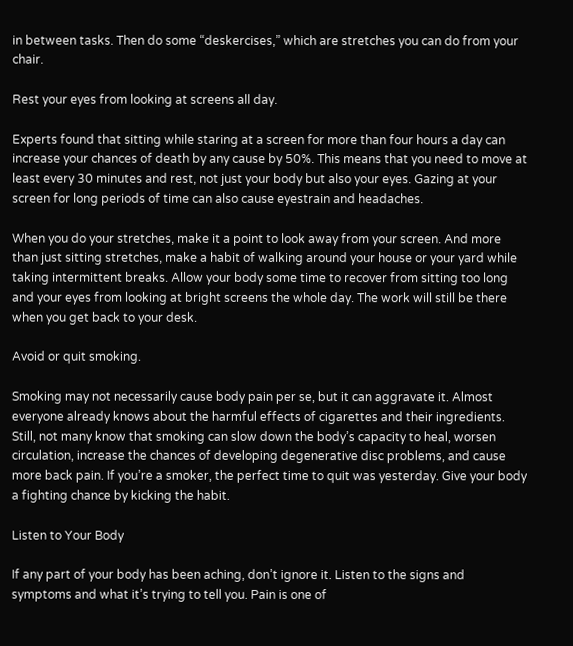in between tasks. Then do some “deskercises,” which are stretches you can do from your chair.

Rest your eyes from looking at screens all day.

Experts found that sitting while staring at a screen for more than four hours a day can increase your chances of death by any cause by 50%. This means that you need to move at least every 30 minutes and rest, not just your body but also your eyes. Gazing at your screen for long periods of time can also cause eyestrain and headaches.

When you do your stretches, make it a point to look away from your screen. And more than just sitting stretches, make a habit of walking around your house or your yard while taking intermittent breaks. Allow your body some time to recover from sitting too long and your eyes from looking at bright screens the whole day. The work will still be there when you get back to your desk.

Avoid or quit smoking.

Smoking may not necessarily cause body pain per se, but it can aggravate it. Almost everyone already knows about the harmful effects of cigarettes and their ingredients. Still, not many know that smoking can slow down the body’s capacity to heal, worsen circulation, increase the chances of developing degenerative disc problems, and cause more back pain. If you’re a smoker, the perfect time to quit was yesterday. Give your body a fighting chance by kicking the habit.

Listen to Your Body

If any part of your body has been aching, don’t ignore it. Listen to the signs and symptoms and what it’s trying to tell you. Pain is one of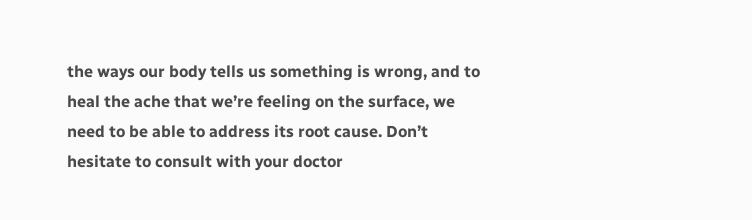the ways our body tells us something is wrong, and to heal the ache that we’re feeling on the surface, we need to be able to address its root cause. Don’t hesitate to consult with your doctor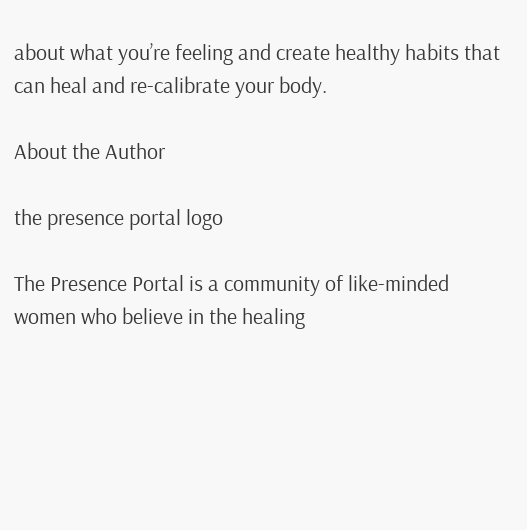about what you’re feeling and create healthy habits that can heal and re-calibrate your body.

About the Author

the presence portal logo

The Presence Portal is a community of like-minded women who believe in the healing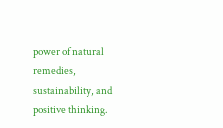power of natural remedies, sustainability, and positive thinking.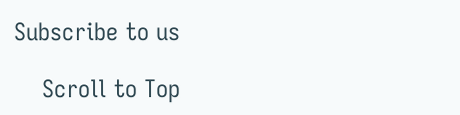Subscribe to us

    Scroll to Top